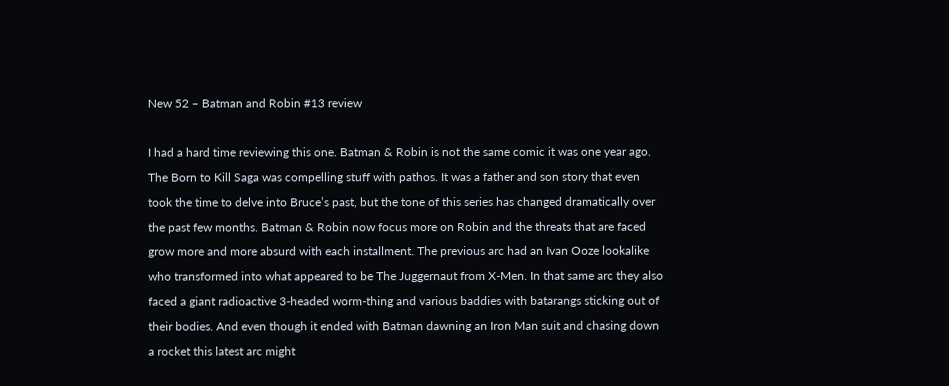New 52 – Batman and Robin #13 review

I had a hard time reviewing this one. Batman & Robin is not the same comic it was one year ago. The Born to Kill Saga was compelling stuff with pathos. It was a father and son story that even took the time to delve into Bruce’s past, but the tone of this series has changed dramatically over the past few months. Batman & Robin now focus more on Robin and the threats that are faced grow more and more absurd with each installment. The previous arc had an Ivan Ooze lookalike who transformed into what appeared to be The Juggernaut from X-Men. In that same arc they also faced a giant radioactive 3-headed worm-thing and various baddies with batarangs sticking out of their bodies. And even though it ended with Batman dawning an Iron Man suit and chasing down a rocket this latest arc might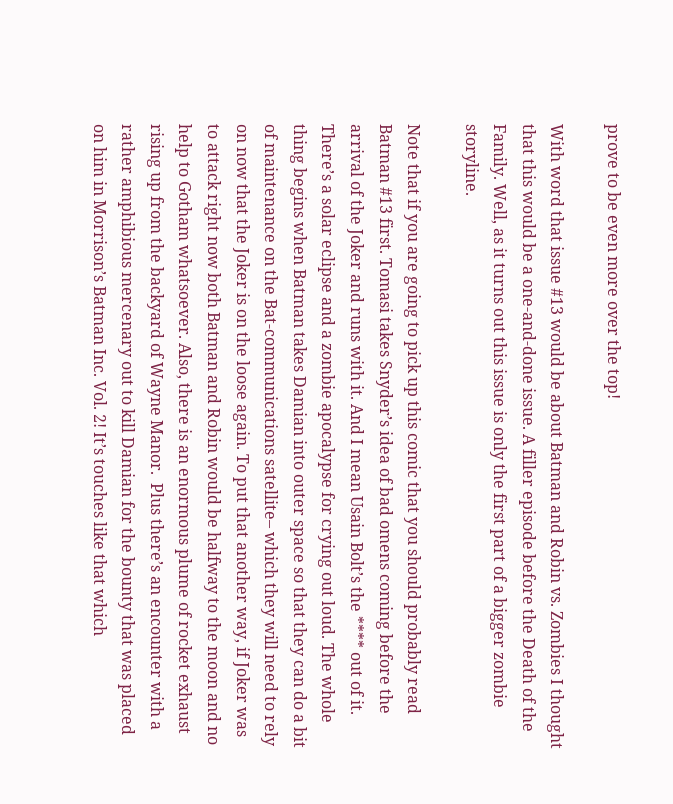prove to be even more over the top!

With word that issue #13 would be about Batman and Robin vs. Zombies I thought that this would be a one-and-done issue. A filler episode before the Death of the Family. Well, as it turns out this issue is only the first part of a bigger zombie storyline.

Note that if you are going to pick up this comic that you should probably read Batman #13 first. Tomasi takes Snyder’s idea of bad omens coming before the arrival of the Joker and runs with it. And I mean Usain Bolt’s the **** out of it. There’s a solar eclipse and a zombie apocalypse for crying out loud. The whole thing begins when Batman takes Damian into outer space so that they can do a bit of maintenance on the Bat-communications satellite– which they will need to rely on now that the Joker is on the loose again. To put that another way, if Joker was to attack right now both Batman and Robin would be halfway to the moon and no help to Gotham whatsoever. Also, there is an enormous plume of rocket exhaust rising up from the backyard of Wayne Manor.  Plus there’s an encounter with a rather amphibious mercenary out to kill Damian for the bounty that was placed on him in Morrison’s Batman Inc. Vol. 2! It’s touches like that which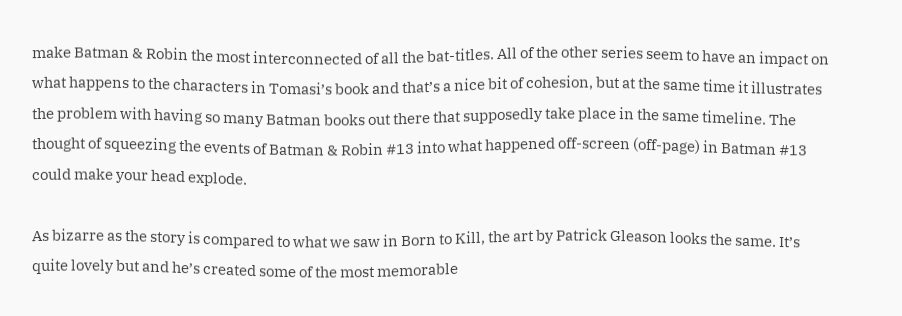make Batman & Robin the most interconnected of all the bat-titles. All of the other series seem to have an impact on what happens to the characters in Tomasi’s book and that’s a nice bit of cohesion, but at the same time it illustrates the problem with having so many Batman books out there that supposedly take place in the same timeline. The thought of squeezing the events of Batman & Robin #13 into what happened off-screen (off-page) in Batman #13 could make your head explode.

As bizarre as the story is compared to what we saw in Born to Kill, the art by Patrick Gleason looks the same. It’s quite lovely but and he’s created some of the most memorable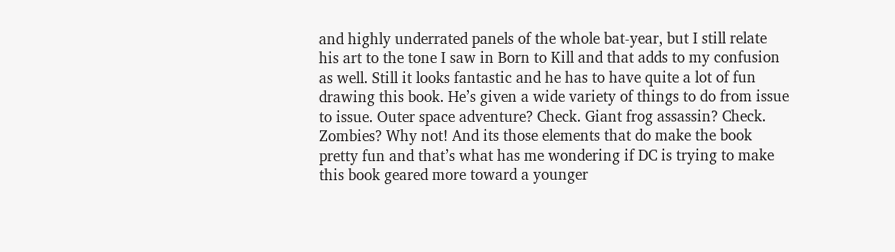and highly underrated panels of the whole bat-year, but I still relate his art to the tone I saw in Born to Kill and that adds to my confusion as well. Still it looks fantastic and he has to have quite a lot of fun drawing this book. He’s given a wide variety of things to do from issue to issue. Outer space adventure? Check. Giant frog assassin? Check. Zombies? Why not! And its those elements that do make the book pretty fun and that’s what has me wondering if DC is trying to make this book geared more toward a younger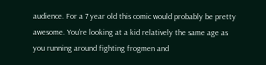audience. For a 7 year old this comic would probably be pretty awesome. You’re looking at a kid relatively the same age as you running around fighting frogmen and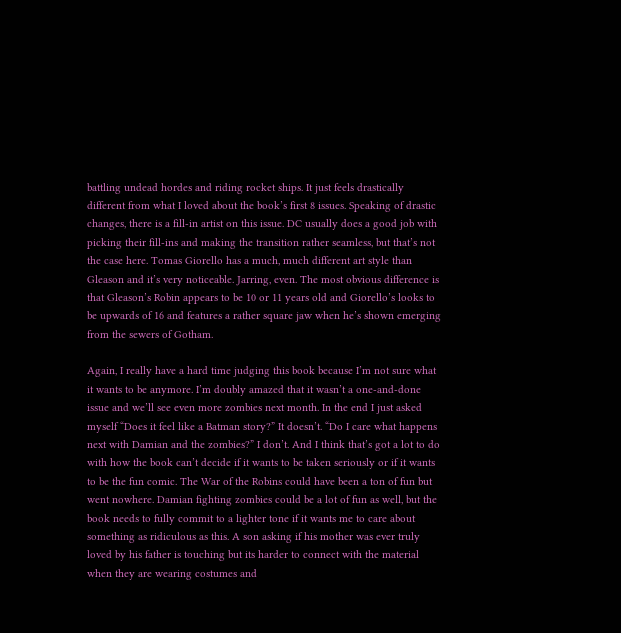battling undead hordes and riding rocket ships. It just feels drastically different from what I loved about the book’s first 8 issues. Speaking of drastic changes, there is a fill-in artist on this issue. DC usually does a good job with picking their fill-ins and making the transition rather seamless, but that’s not the case here. Tomas Giorello has a much, much different art style than Gleason and it’s very noticeable. Jarring, even. The most obvious difference is that Gleason’s Robin appears to be 10 or 11 years old and Giorello’s looks to be upwards of 16 and features a rather square jaw when he’s shown emerging from the sewers of Gotham.

Again, I really have a hard time judging this book because I’m not sure what it wants to be anymore. I’m doubly amazed that it wasn’t a one-and-done issue and we’ll see even more zombies next month. In the end I just asked myself “Does it feel like a Batman story?” It doesn’t. “Do I care what happens next with Damian and the zombies?” I don’t. And I think that’s got a lot to do with how the book can’t decide if it wants to be taken seriously or if it wants to be the fun comic. The War of the Robins could have been a ton of fun but went nowhere. Damian fighting zombies could be a lot of fun as well, but the book needs to fully commit to a lighter tone if it wants me to care about something as ridiculous as this. A son asking if his mother was ever truly loved by his father is touching but its harder to connect with the material when they are wearing costumes and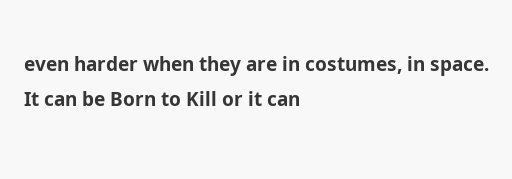even harder when they are in costumes, in space. It can be Born to Kill or it can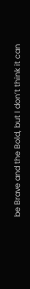be Brave and the Bold, but I don’t think it can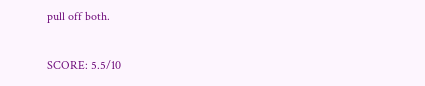pull off both.

SCORE: 5.5/10